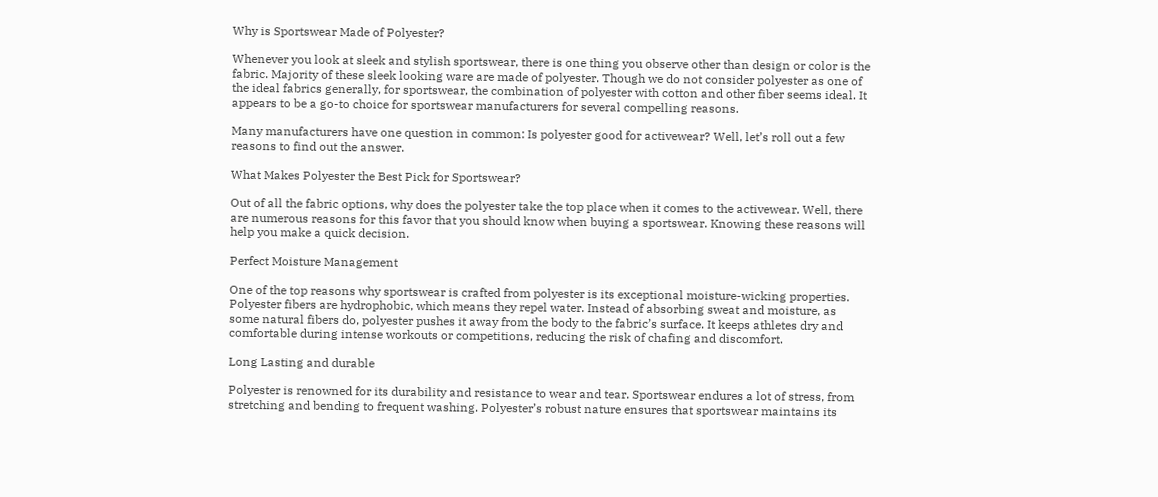Why is Sportswear Made of Polyester?

Whenever you look at sleek and stylish sportswear, there is one thing you observe other than design or color is the fabric. Majority of these sleek looking ware are made of polyester. Though we do not consider polyester as one of the ideal fabrics generally, for sportswear, the combination of polyester with cotton and other fiber seems ideal. It appears to be a go-to choice for sportswear manufacturers for several compelling reasons.

Many manufacturers have one question in common: Is polyester good for activewear? Well, let’s roll out a few reasons to find out the answer.

What Makes Polyester the Best Pick for Sportswear?

Out of all the fabric options, why does the polyester take the top place when it comes to the activewear. Well, there are numerous reasons for this favor that you should know when buying a sportswear. Knowing these reasons will help you make a quick decision.

Perfect Moisture Management

One of the top reasons why sportswear is crafted from polyester is its exceptional moisture-wicking properties. Polyester fibers are hydrophobic, which means they repel water. Instead of absorbing sweat and moisture, as some natural fibers do, polyester pushes it away from the body to the fabric’s surface. It keeps athletes dry and comfortable during intense workouts or competitions, reducing the risk of chafing and discomfort.

Long Lasting and durable

Polyester is renowned for its durability and resistance to wear and tear. Sportswear endures a lot of stress, from stretching and bending to frequent washing. Polyester’s robust nature ensures that sportswear maintains its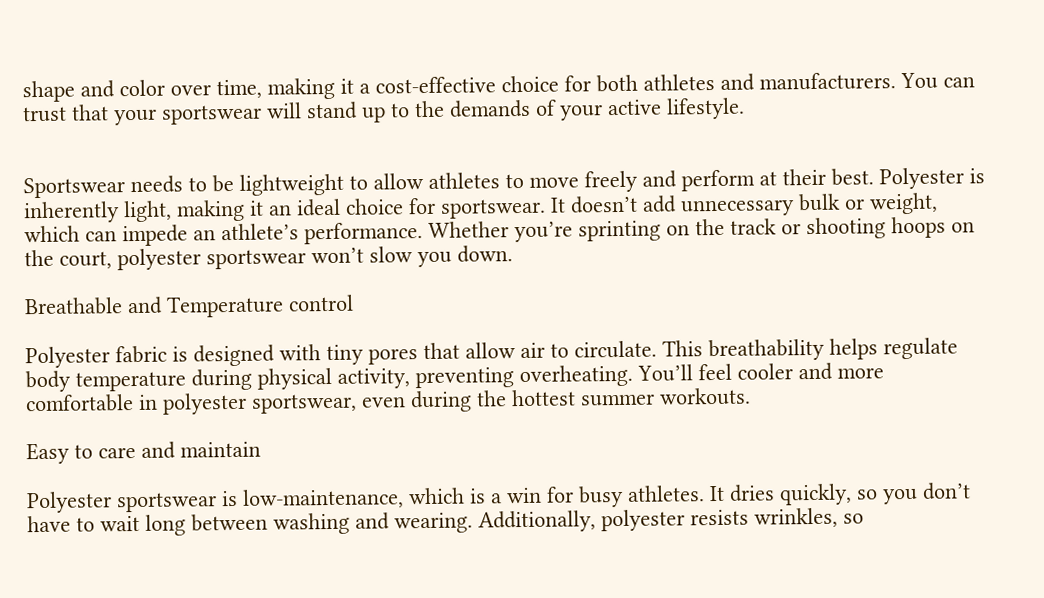shape and color over time, making it a cost-effective choice for both athletes and manufacturers. You can trust that your sportswear will stand up to the demands of your active lifestyle.


Sportswear needs to be lightweight to allow athletes to move freely and perform at their best. Polyester is inherently light, making it an ideal choice for sportswear. It doesn’t add unnecessary bulk or weight, which can impede an athlete’s performance. Whether you’re sprinting on the track or shooting hoops on the court, polyester sportswear won’t slow you down.

Breathable and Temperature control

Polyester fabric is designed with tiny pores that allow air to circulate. This breathability helps regulate body temperature during physical activity, preventing overheating. You’ll feel cooler and more comfortable in polyester sportswear, even during the hottest summer workouts.

Easy to care and maintain

Polyester sportswear is low-maintenance, which is a win for busy athletes. It dries quickly, so you don’t have to wait long between washing and wearing. Additionally, polyester resists wrinkles, so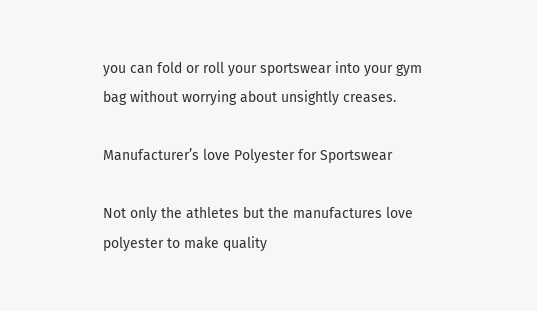you can fold or roll your sportswear into your gym bag without worrying about unsightly creases.

Manufacturer’s love Polyester for Sportswear

Not only the athletes but the manufactures love polyester to make quality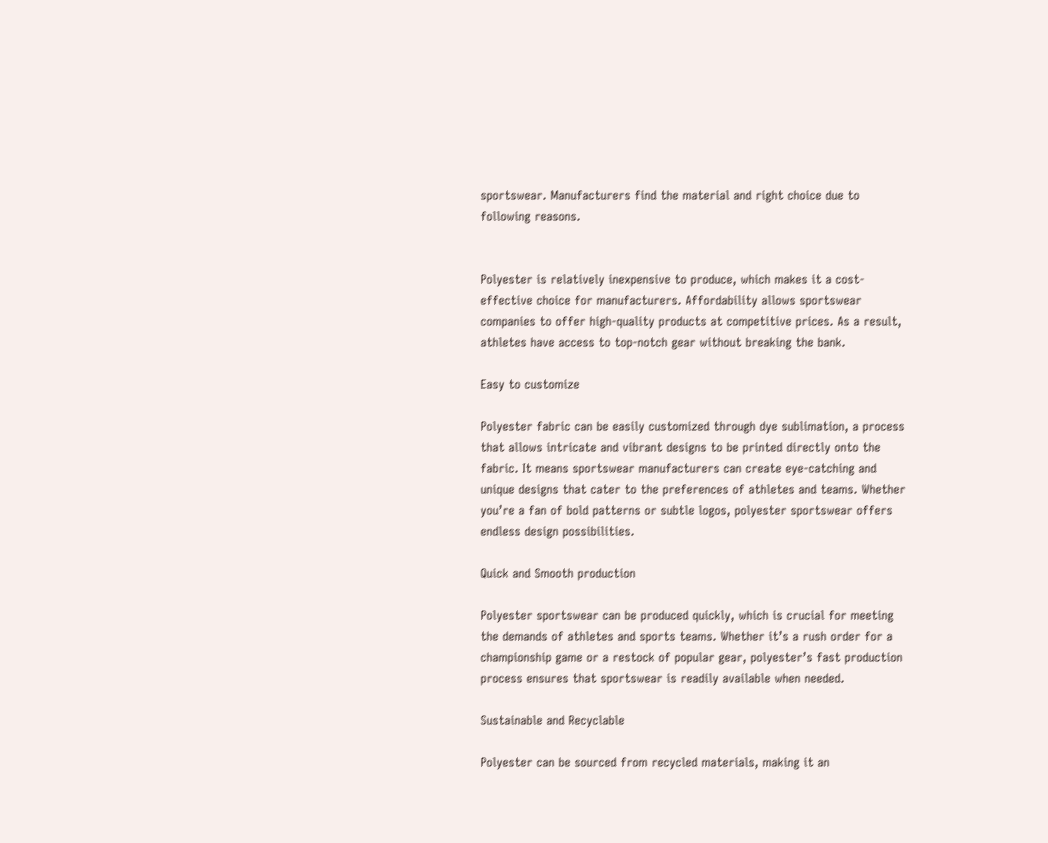sportswear. Manufacturers find the material and right choice due to following reasons.


Polyester is relatively inexpensive to produce, which makes it a cost-effective choice for manufacturers. Affordability allows sportswear companies to offer high-quality products at competitive prices. As a result, athletes have access to top-notch gear without breaking the bank.

Easy to customize

Polyester fabric can be easily customized through dye sublimation, a process that allows intricate and vibrant designs to be printed directly onto the fabric. It means sportswear manufacturers can create eye-catching and unique designs that cater to the preferences of athletes and teams. Whether you’re a fan of bold patterns or subtle logos, polyester sportswear offers endless design possibilities.

Quick and Smooth production

Polyester sportswear can be produced quickly, which is crucial for meeting the demands of athletes and sports teams. Whether it’s a rush order for a championship game or a restock of popular gear, polyester’s fast production process ensures that sportswear is readily available when needed.

Sustainable and Recyclable

Polyester can be sourced from recycled materials, making it an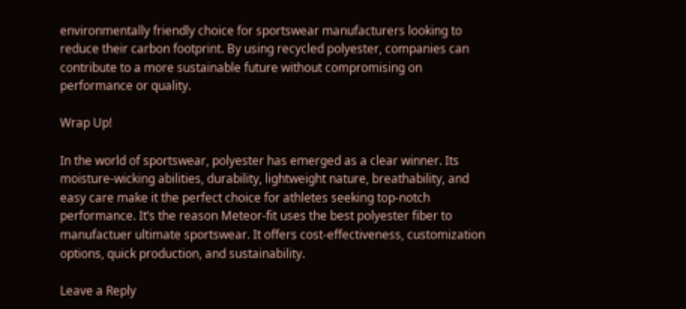environmentally friendly choice for sportswear manufacturers looking to reduce their carbon footprint. By using recycled polyester, companies can contribute to a more sustainable future without compromising on performance or quality.

Wrap Up!

In the world of sportswear, polyester has emerged as a clear winner. Its moisture-wicking abilities, durability, lightweight nature, breathability, and easy care make it the perfect choice for athletes seeking top-notch performance. It’s the reason Meteor-fit uses the best polyester fiber to manufactuer ultimate sportswear. It offers cost-effectiveness, customization options, quick production, and sustainability.

Leave a Reply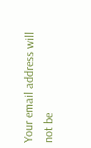Your email address will not be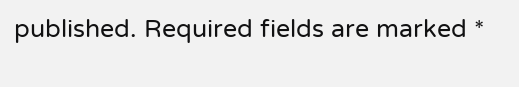published. Required fields are marked *